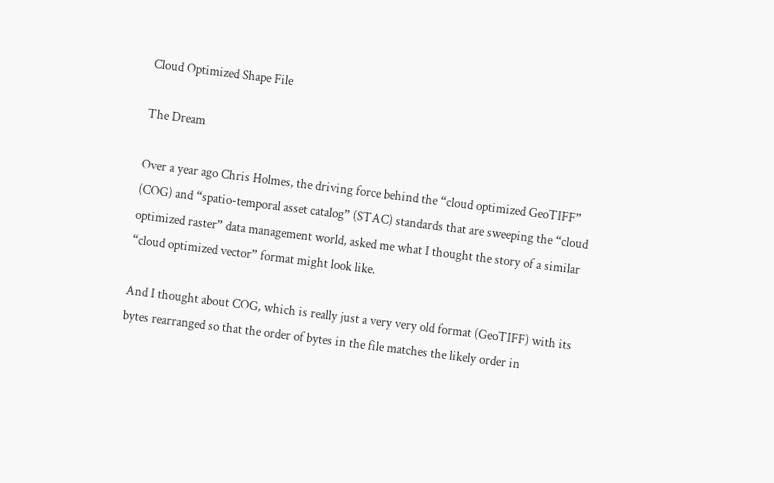Cloud Optimized Shape File

The Dream

Over a year ago Chris Holmes, the driving force behind the “cloud optimized GeoTIFF” (COG) and “spatio-temporal asset catalog” (STAC) standards that are sweeping the “cloud optimized raster” data management world, asked me what I thought the story of a similar “cloud optimized vector” format might look like.

And I thought about COG, which is really just a very very old format (GeoTIFF) with its bytes rearranged so that the order of bytes in the file matches the likely order in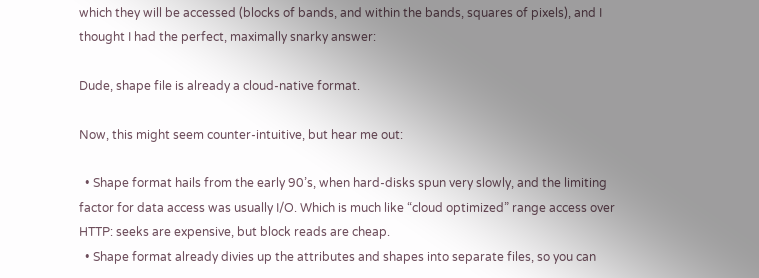which they will be accessed (blocks of bands, and within the bands, squares of pixels), and I thought I had the perfect, maximally snarky answer:

Dude, shape file is already a cloud-native format.

Now, this might seem counter-intuitive, but hear me out:

  • Shape format hails from the early 90’s, when hard-disks spun very slowly, and the limiting factor for data access was usually I/O. Which is much like “cloud optimized” range access over HTTP: seeks are expensive, but block reads are cheap.
  • Shape format already divies up the attributes and shapes into separate files, so you can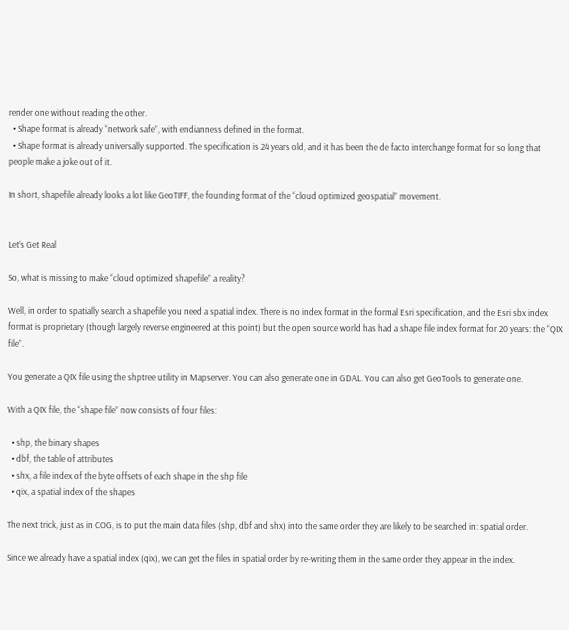render one without reading the other.
  • Shape format is already “network safe”, with endianness defined in the format.
  • Shape format is already universally supported. The specification is 24 years old, and it has been the de facto interchange format for so long that people make a joke out of it.

In short, shapefile already looks a lot like GeoTIFF, the founding format of the “cloud optimized geospatial” movement.


Let’s Get Real

So, what is missing to make “cloud optimized shapefile” a reality?

Well, in order to spatially search a shapefile you need a spatial index. There is no index format in the formal Esri specification, and the Esri sbx index format is proprietary (though largely reverse engineered at this point) but the open source world has had a shape file index format for 20 years: the “QIX file”.

You generate a QIX file using the shptree utility in Mapserver. You can also generate one in GDAL. You can also get GeoTools to generate one.

With a QIX file, the “shape file” now consists of four files:

  • shp, the binary shapes
  • dbf, the table of attributes
  • shx, a file index of the byte offsets of each shape in the shp file
  • qix, a spatial index of the shapes

The next trick, just as in COG, is to put the main data files (shp, dbf and shx) into the same order they are likely to be searched in: spatial order.

Since we already have a spatial index (qix), we can get the files in spatial order by re-writing them in the same order they appear in the index.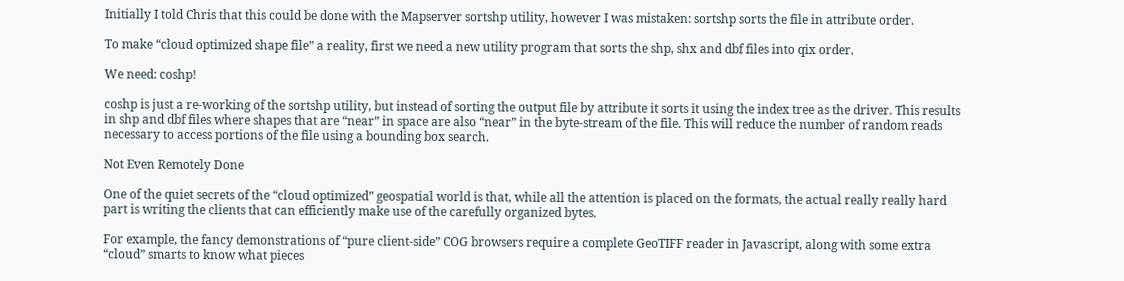Initially I told Chris that this could be done with the Mapserver sortshp utility, however I was mistaken: sortshp sorts the file in attribute order.

To make “cloud optimized shape file” a reality, first we need a new utility program that sorts the shp, shx and dbf files into qix order.

We need: coshp!

coshp is just a re-working of the sortshp utility, but instead of sorting the output file by attribute it sorts it using the index tree as the driver. This results in shp and dbf files where shapes that are “near” in space are also “near” in the byte-stream of the file. This will reduce the number of random reads necessary to access portions of the file using a bounding box search.

Not Even Remotely Done

One of the quiet secrets of the “cloud optimized” geospatial world is that, while all the attention is placed on the formats, the actual really really hard part is writing the clients that can efficiently make use of the carefully organized bytes.

For example, the fancy demonstrations of “pure client-side” COG browsers require a complete GeoTIFF reader in Javascript, along with some extra “cloud” smarts to know what pieces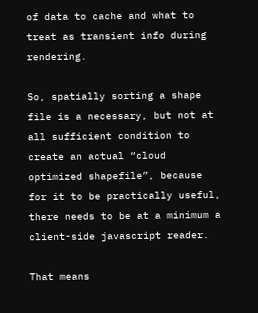of data to cache and what to treat as transient info during rendering.

So, spatially sorting a shape file is a necessary, but not at all sufficient condition to create an actual “cloud optimized shapefile”, because for it to be practically useful, there needs to be at a minimum a client-side javascript reader.

That means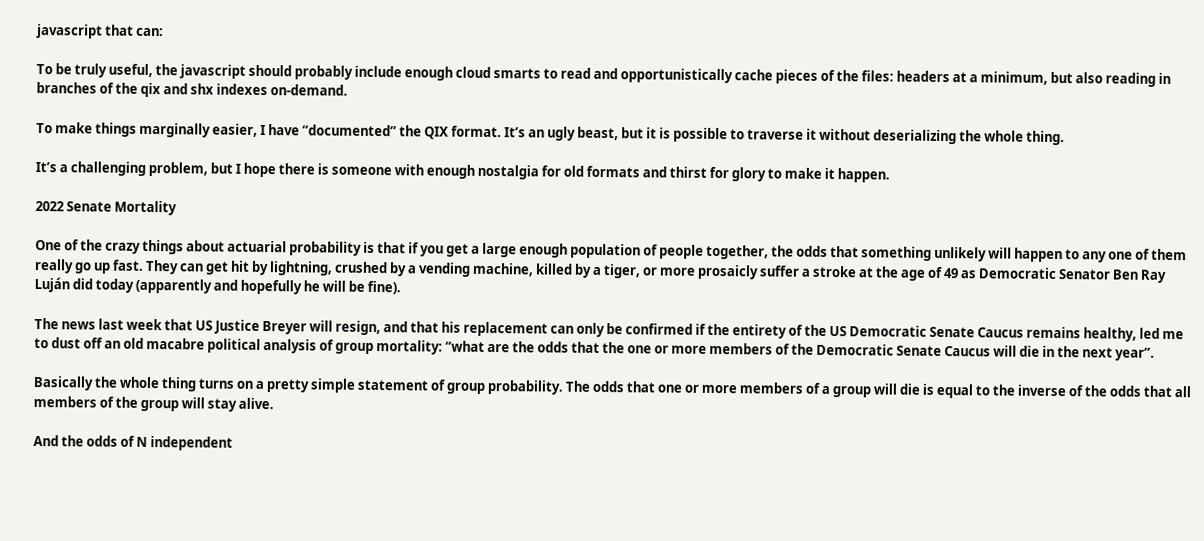javascript that can:

To be truly useful, the javascript should probably include enough cloud smarts to read and opportunistically cache pieces of the files: headers at a minimum, but also reading in branches of the qix and shx indexes on-demand.

To make things marginally easier, I have “documented” the QIX format. It’s an ugly beast, but it is possible to traverse it without deserializing the whole thing.

It’s a challenging problem, but I hope there is someone with enough nostalgia for old formats and thirst for glory to make it happen.

2022 Senate Mortality

One of the crazy things about actuarial probability is that if you get a large enough population of people together, the odds that something unlikely will happen to any one of them really go up fast. They can get hit by lightning, crushed by a vending machine, killed by a tiger, or more prosaicly suffer a stroke at the age of 49 as Democratic Senator Ben Ray Luján did today (apparently and hopefully he will be fine).

The news last week that US Justice Breyer will resign, and that his replacement can only be confirmed if the entirety of the US Democratic Senate Caucus remains healthy, led me to dust off an old macabre political analysis of group mortality: “what are the odds that the one or more members of the Democratic Senate Caucus will die in the next year”.

Basically the whole thing turns on a pretty simple statement of group probability. The odds that one or more members of a group will die is equal to the inverse of the odds that all members of the group will stay alive.

And the odds of N independent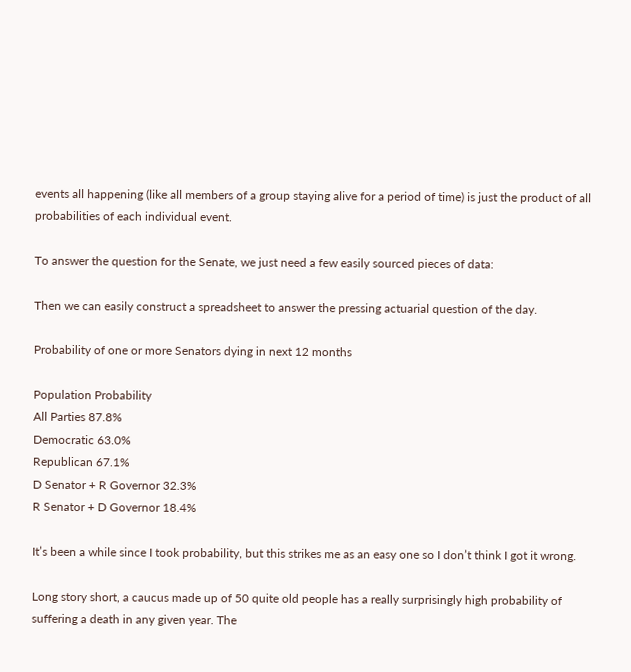events all happening (like all members of a group staying alive for a period of time) is just the product of all probabilities of each individual event.

To answer the question for the Senate, we just need a few easily sourced pieces of data:

Then we can easily construct a spreadsheet to answer the pressing actuarial question of the day.

Probability of one or more Senators dying in next 12 months

Population Probability
All Parties 87.8%
Democratic 63.0%
Republican 67.1%
D Senator + R Governor 32.3%
R Senator + D Governor 18.4%

It’s been a while since I took probability, but this strikes me as an easy one so I don’t think I got it wrong.

Long story short, a caucus made up of 50 quite old people has a really surprisingly high probability of suffering a death in any given year. The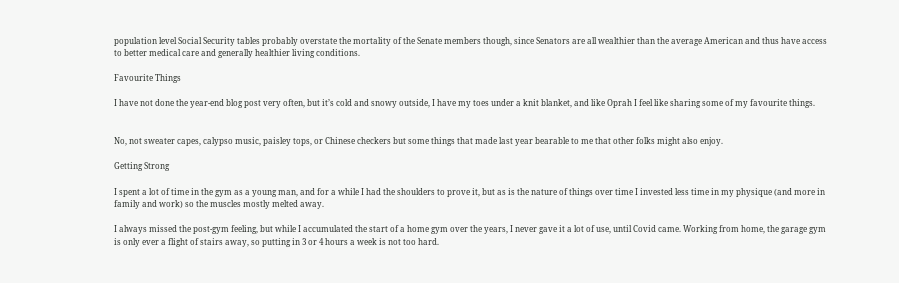population level Social Security tables probably overstate the mortality of the Senate members though, since Senators are all wealthier than the average American and thus have access to better medical care and generally healthier living conditions.

Favourite Things

I have not done the year-end blog post very often, but it’s cold and snowy outside, I have my toes under a knit blanket, and like Oprah I feel like sharing some of my favourite things.


No, not sweater capes, calypso music, paisley tops, or Chinese checkers but some things that made last year bearable to me that other folks might also enjoy.

Getting Strong

I spent a lot of time in the gym as a young man, and for a while I had the shoulders to prove it, but as is the nature of things over time I invested less time in my physique (and more in family and work) so the muscles mostly melted away.

I always missed the post-gym feeling, but while I accumulated the start of a home gym over the years, I never gave it a lot of use, until Covid came. Working from home, the garage gym is only ever a flight of stairs away, so putting in 3 or 4 hours a week is not too hard.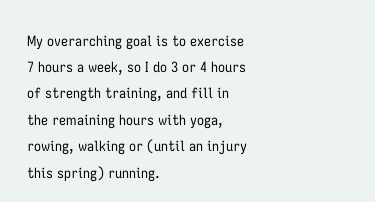My overarching goal is to exercise 7 hours a week, so I do 3 or 4 hours of strength training, and fill in the remaining hours with yoga, rowing, walking or (until an injury this spring) running.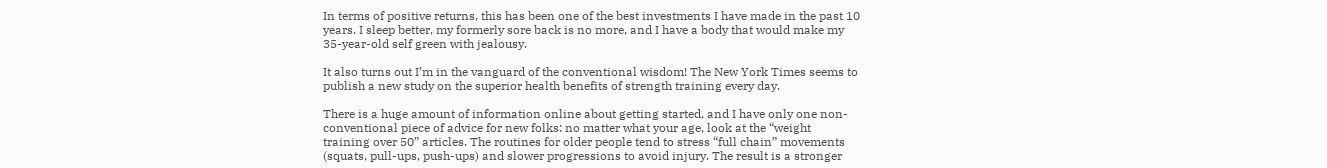In terms of positive returns, this has been one of the best investments I have made in the past 10 years. I sleep better, my formerly sore back is no more, and I have a body that would make my 35-year-old self green with jealousy.

It also turns out I’m in the vanguard of the conventional wisdom! The New York Times seems to publish a new study on the superior health benefits of strength training every day.

There is a huge amount of information online about getting started, and I have only one non-conventional piece of advice for new folks: no matter what your age, look at the “weight training over 50” articles. The routines for older people tend to stress “full chain” movements (squats, pull-ups, push-ups) and slower progressions to avoid injury. The result is a stronger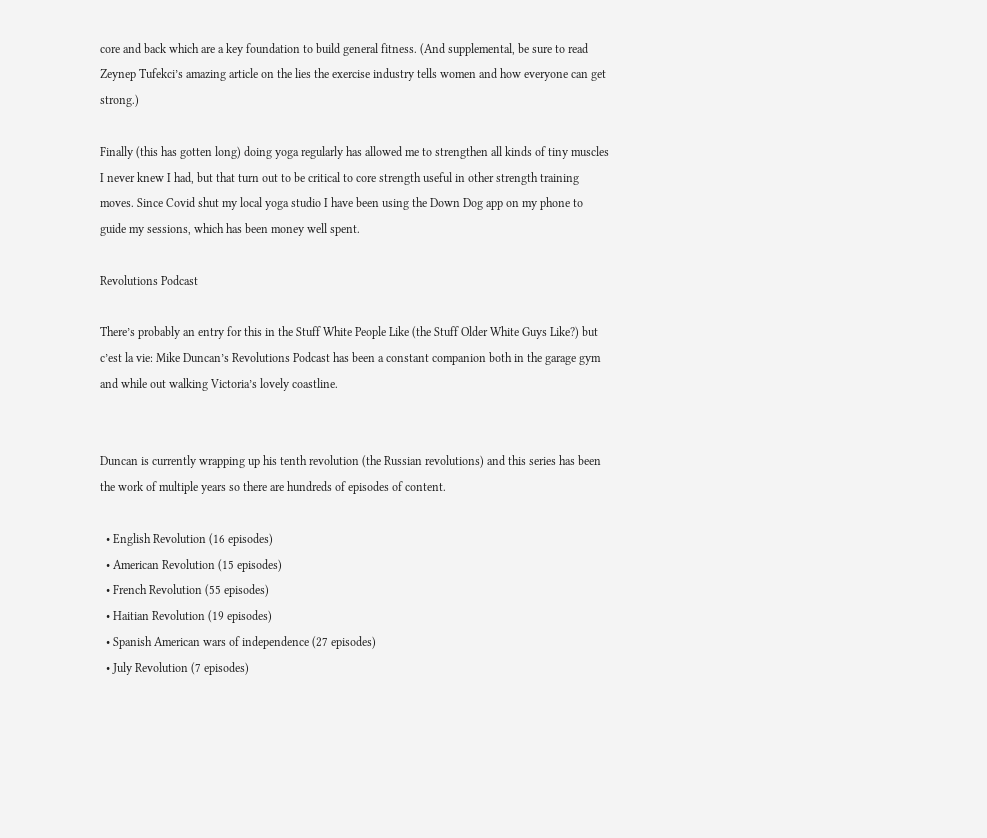core and back which are a key foundation to build general fitness. (And supplemental, be sure to read Zeynep Tufekci’s amazing article on the lies the exercise industry tells women and how everyone can get strong.)

Finally (this has gotten long) doing yoga regularly has allowed me to strengthen all kinds of tiny muscles I never knew I had, but that turn out to be critical to core strength useful in other strength training moves. Since Covid shut my local yoga studio I have been using the Down Dog app on my phone to guide my sessions, which has been money well spent.

Revolutions Podcast

There’s probably an entry for this in the Stuff White People Like (the Stuff Older White Guys Like?) but c’est la vie: Mike Duncan’s Revolutions Podcast has been a constant companion both in the garage gym and while out walking Victoria’s lovely coastline.


Duncan is currently wrapping up his tenth revolution (the Russian revolutions) and this series has been the work of multiple years so there are hundreds of episodes of content.

  • English Revolution (16 episodes)
  • American Revolution (15 episodes)
  • French Revolution (55 episodes)
  • Haitian Revolution (19 episodes)
  • Spanish American wars of independence (27 episodes)
  • July Revolution (7 episodes)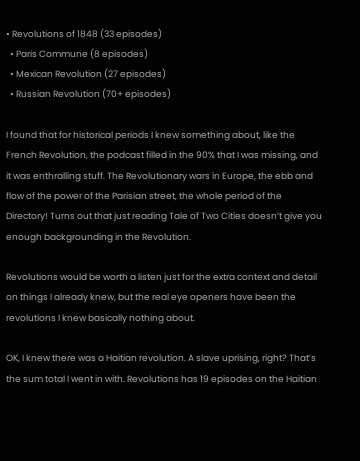• Revolutions of 1848 (33 episodes)
  • Paris Commune (8 episodes)
  • Mexican Revolution (27 episodes)
  • Russian Revolution (70+ episodes)

I found that for historical periods I knew something about, like the French Revolution, the podcast filled in the 90% that I was missing, and it was enthralling stuff. The Revolutionary wars in Europe, the ebb and flow of the power of the Parisian street, the whole period of the Directory! Turns out that just reading Tale of Two Cities doesn’t give you enough backgrounding in the Revolution.

Revolutions would be worth a listen just for the extra context and detail on things I already knew, but the real eye openers have been the revolutions I knew basically nothing about.

OK, I knew there was a Haitian revolution. A slave uprising, right? That’s the sum total I went in with. Revolutions has 19 episodes on the Haitian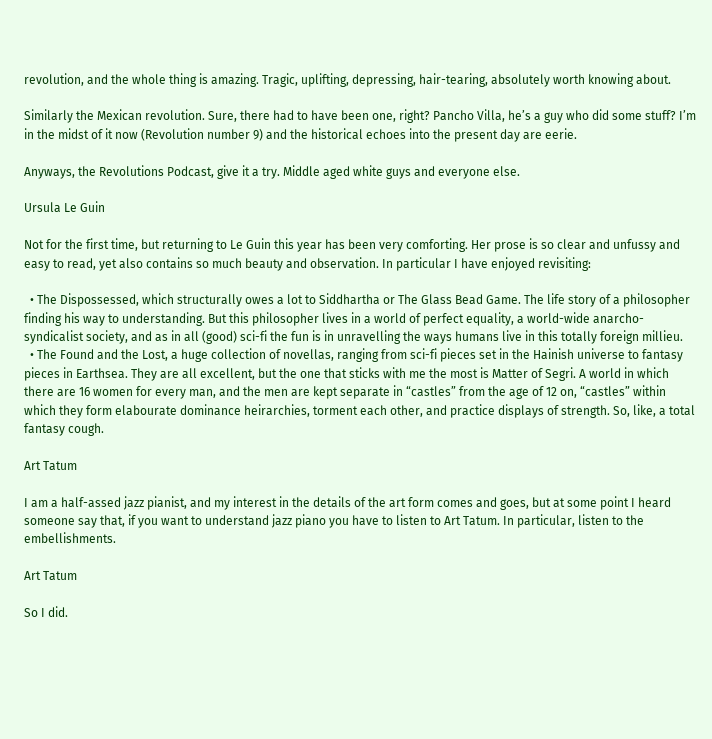revolution, and the whole thing is amazing. Tragic, uplifting, depressing, hair-tearing, absolutely worth knowing about.

Similarly the Mexican revolution. Sure, there had to have been one, right? Pancho Villa, he’s a guy who did some stuff? I’m in the midst of it now (Revolution number 9) and the historical echoes into the present day are eerie.

Anyways, the Revolutions Podcast, give it a try. Middle aged white guys and everyone else.

Ursula Le Guin

Not for the first time, but returning to Le Guin this year has been very comforting. Her prose is so clear and unfussy and easy to read, yet also contains so much beauty and observation. In particular I have enjoyed revisiting:

  • The Dispossessed, which structurally owes a lot to Siddhartha or The Glass Bead Game. The life story of a philosopher finding his way to understanding. But this philosopher lives in a world of perfect equality, a world-wide anarcho-syndicalist society, and as in all (good) sci-fi the fun is in unravelling the ways humans live in this totally foreign millieu.
  • The Found and the Lost, a huge collection of novellas, ranging from sci-fi pieces set in the Hainish universe to fantasy pieces in Earthsea. They are all excellent, but the one that sticks with me the most is Matter of Segri. A world in which there are 16 women for every man, and the men are kept separate in “castles” from the age of 12 on, “castles” within which they form elabourate dominance heirarchies, torment each other, and practice displays of strength. So, like, a total fantasy cough.

Art Tatum

I am a half-assed jazz pianist, and my interest in the details of the art form comes and goes, but at some point I heard someone say that, if you want to understand jazz piano you have to listen to Art Tatum. In particular, listen to the embellishments.

Art Tatum

So I did.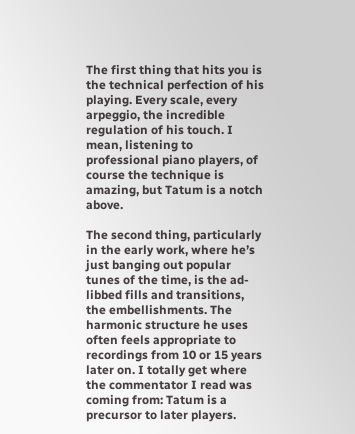The first thing that hits you is the technical perfection of his playing. Every scale, every arpeggio, the incredible regulation of his touch. I mean, listening to professional piano players, of course the technique is amazing, but Tatum is a notch above.

The second thing, particularly in the early work, where he’s just banging out popular tunes of the time, is the ad-libbed fills and transitions, the embellishments. The harmonic structure he uses often feels appropriate to recordings from 10 or 15 years later on. I totally get where the commentator I read was coming from: Tatum is a precursor to later players.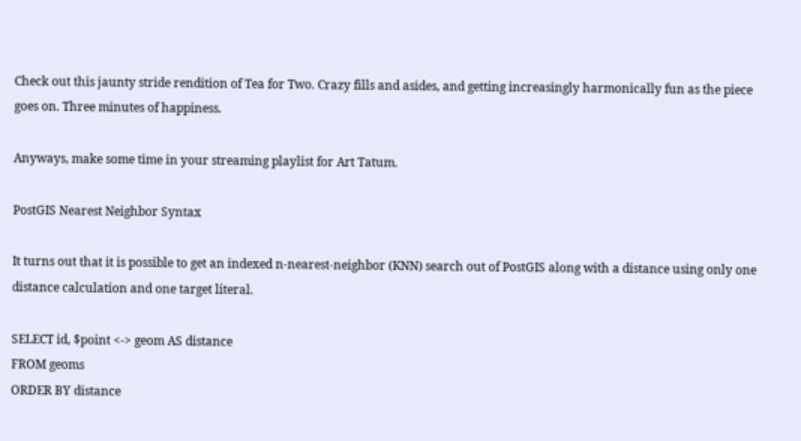Check out this jaunty stride rendition of Tea for Two. Crazy fills and asides, and getting increasingly harmonically fun as the piece goes on. Three minutes of happiness.

Anyways, make some time in your streaming playlist for Art Tatum.

PostGIS Nearest Neighbor Syntax

It turns out that it is possible to get an indexed n-nearest-neighbor (KNN) search out of PostGIS along with a distance using only one distance calculation and one target literal.

SELECT id, $point <-> geom AS distance
FROM geoms
ORDER BY distance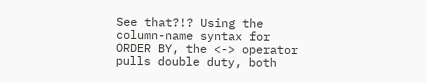See that?!? Using the column-name syntax for ORDER BY, the <-> operator pulls double duty, both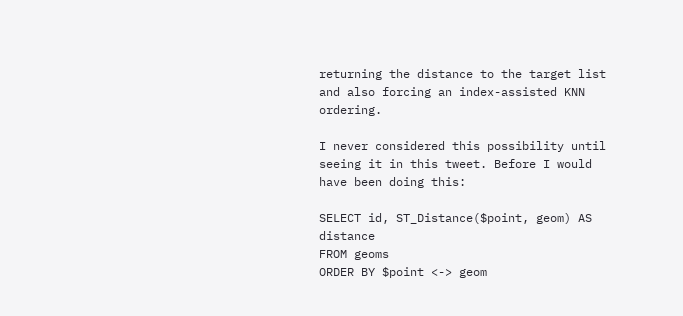returning the distance to the target list and also forcing an index-assisted KNN ordering.

I never considered this possibility until seeing it in this tweet. Before I would have been doing this:

SELECT id, ST_Distance($point, geom) AS distance
FROM geoms
ORDER BY $point <-> geom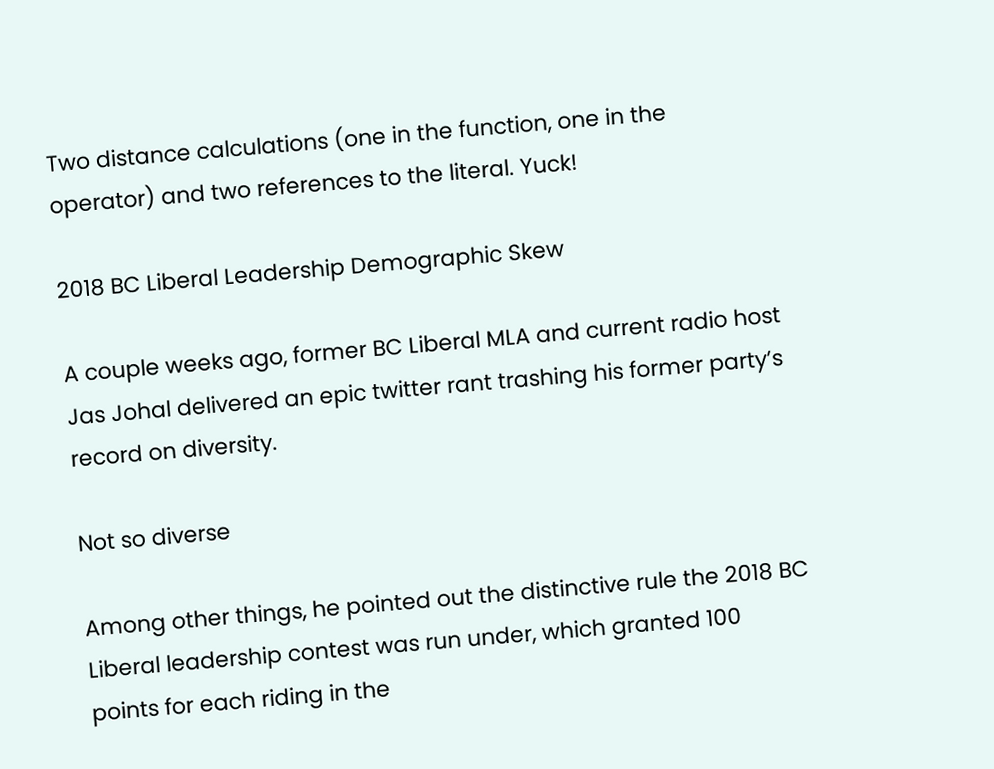Two distance calculations (one in the function, one in the operator) and two references to the literal. Yuck!

2018 BC Liberal Leadership Demographic Skew

A couple weeks ago, former BC Liberal MLA and current radio host Jas Johal delivered an epic twitter rant trashing his former party’s record on diversity.

Not so diverse

Among other things, he pointed out the distinctive rule the 2018 BC Liberal leadership contest was run under, which granted 100 points for each riding in the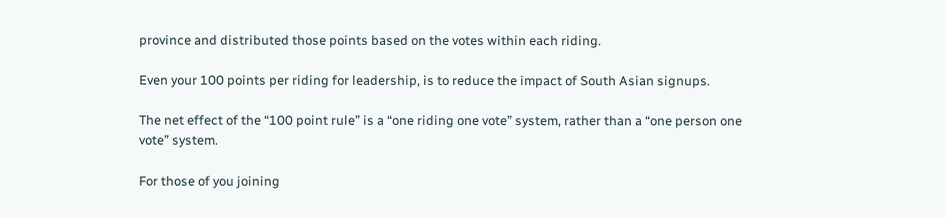province and distributed those points based on the votes within each riding.

Even your 100 points per riding for leadership, is to reduce the impact of South Asian signups.

The net effect of the “100 point rule” is a “one riding one vote” system, rather than a “one person one vote” system.

For those of you joining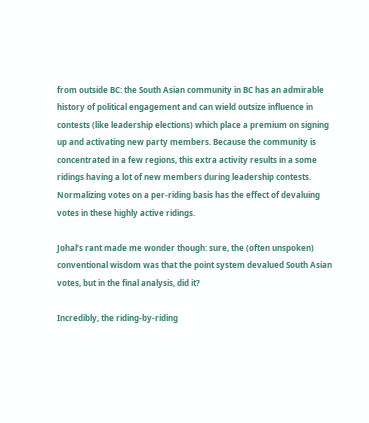from outside BC: the South Asian community in BC has an admirable history of political engagement and can wield outsize influence in contests (like leadership elections) which place a premium on signing up and activating new party members. Because the community is concentrated in a few regions, this extra activity results in a some ridings having a lot of new members during leadership contests. Normalizing votes on a per-riding basis has the effect of devaluing votes in these highly active ridings.

Johal’s rant made me wonder though: sure, the (often unspoken) conventional wisdom was that the point system devalued South Asian votes, but in the final analysis, did it?

Incredibly, the riding-by-riding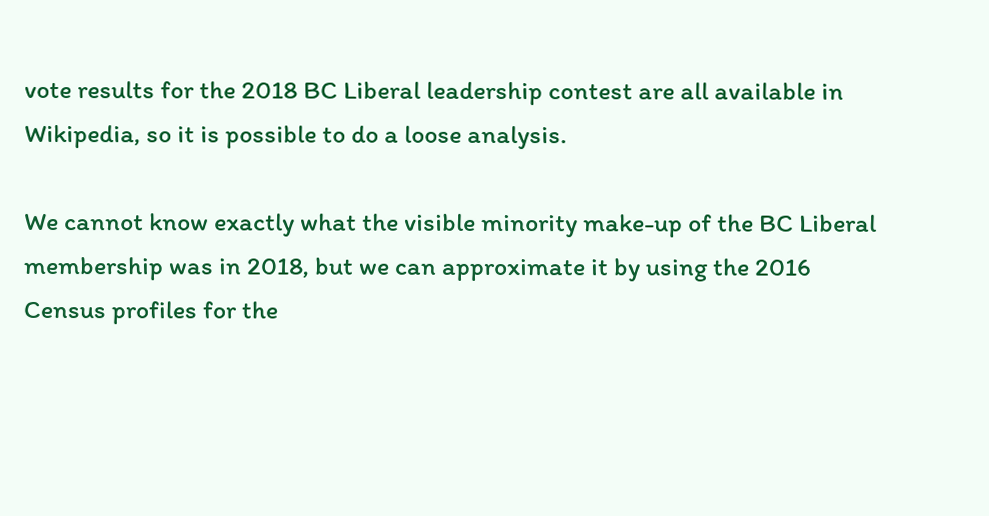vote results for the 2018 BC Liberal leadership contest are all available in Wikipedia, so it is possible to do a loose analysis.

We cannot know exactly what the visible minority make-up of the BC Liberal membership was in 2018, but we can approximate it by using the 2016 Census profiles for the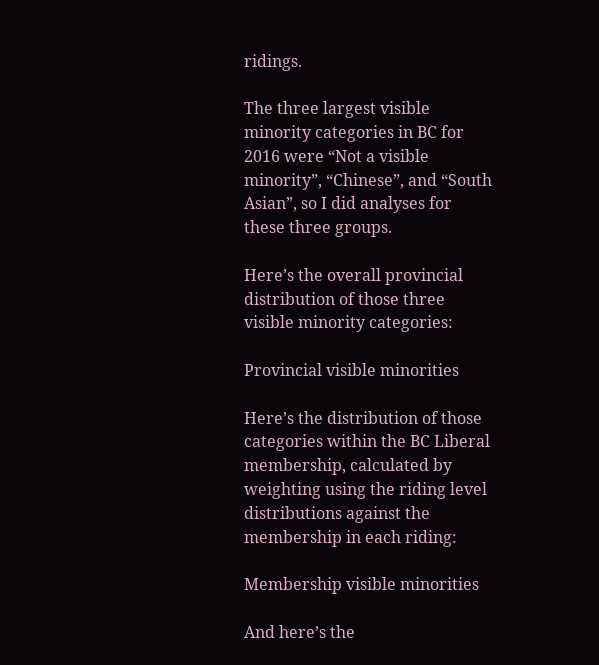ridings.

The three largest visible minority categories in BC for 2016 were “Not a visible minority”, “Chinese”, and “South Asian”, so I did analyses for these three groups.

Here’s the overall provincial distribution of those three visible minority categories:

Provincial visible minorities

Here’s the distribution of those categories within the BC Liberal membership, calculated by weighting using the riding level distributions against the membership in each riding:

Membership visible minorities

And here’s the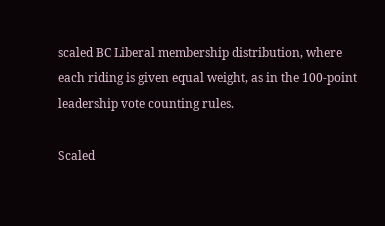scaled BC Liberal membership distribution, where each riding is given equal weight, as in the 100-point leadership vote counting rules.

Scaled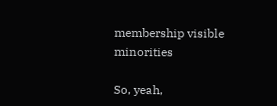membership visible minorities

So, yeah,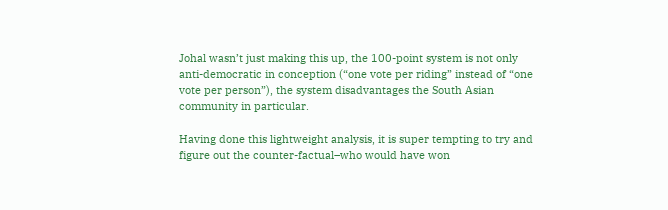Johal wasn’t just making this up, the 100-point system is not only anti-democratic in conception (“one vote per riding” instead of “one vote per person”), the system disadvantages the South Asian community in particular.

Having done this lightweight analysis, it is super tempting to try and figure out the counter-factual–who would have won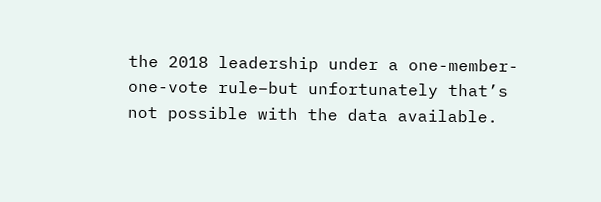the 2018 leadership under a one-member-one-vote rule–but unfortunately that’s not possible with the data available.